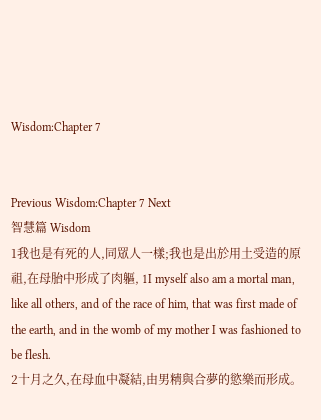Wisdom:Chapter 7


Previous Wisdom:Chapter 7 Next
智慧篇 Wisdom
1我也是有死的人,同眾人一樣;我也是出於用土受造的原祖,在母胎中形成了肉軀, 1I myself also am a mortal man, like all others, and of the race of him, that was first made of the earth, and in the womb of my mother I was fashioned to be flesh.
2十月之久,在母血中凝結,由男精與合夢的慾樂而形成。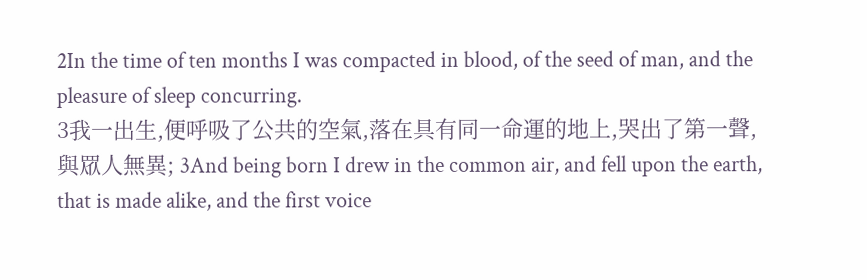2In the time of ten months I was compacted in blood, of the seed of man, and the pleasure of sleep concurring.
3我一出生,便呼吸了公共的空氣,落在具有同一命運的地上,哭出了第一聲,與眾人無異; 3And being born I drew in the common air, and fell upon the earth, that is made alike, and the first voice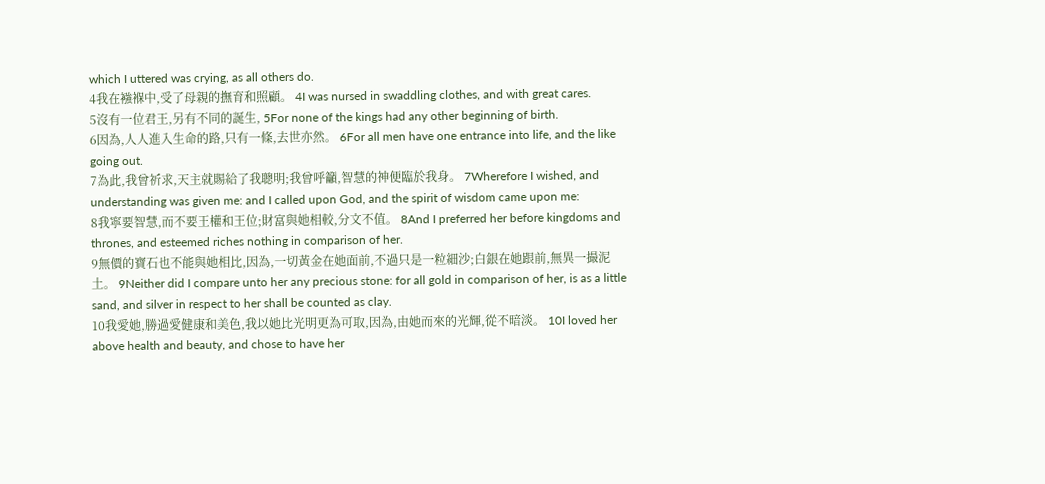which I uttered was crying, as all others do.
4我在襁褓中,受了母親的撫育和照顧。 4I was nursed in swaddling clothes, and with great cares.
5沒有一位君王,另有不同的誕生, 5For none of the kings had any other beginning of birth.
6因為,人人進入生命的路,只有一條,去世亦然。 6For all men have one entrance into life, and the like going out.
7為此,我曾祈求,天主就賜給了我聰明;我曾呼籲,智慧的神便臨於我身。 7Wherefore I wished, and understanding was given me: and I called upon God, and the spirit of wisdom came upon me:
8我寧要智慧,而不要王權和王位;財富與她相較,分文不值。 8And I preferred her before kingdoms and thrones, and esteemed riches nothing in comparison of her.
9無價的寶石也不能與她相比,因為,一切黃金在她面前,不過只是一粒細沙;白銀在她跟前,無異一撮泥土。 9Neither did I compare unto her any precious stone: for all gold in comparison of her, is as a little sand, and silver in respect to her shall be counted as clay.
10我愛她,勝過愛健康和美色,我以她比光明更為可取,因為,由她而來的光輝,從不暗淡。 10I loved her above health and beauty, and chose to have her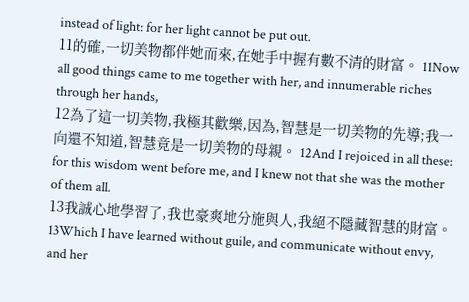instead of light: for her light cannot be put out.
11的確,一切美物都伴她而來,在她手中握有數不清的財富。 11Now all good things came to me together with her, and innumerable riches through her hands,
12為了這一切美物,我極其歡樂,因為,智慧是一切美物的先導;我一向還不知道,智慧竟是一切美物的母親。 12And I rejoiced in all these: for this wisdom went before me, and I knew not that she was the mother of them all.
13我誠心地學習了,我也豪爽地分施與人,我絕不隱藏智慧的財富。 13Which I have learned without guile, and communicate without envy, and her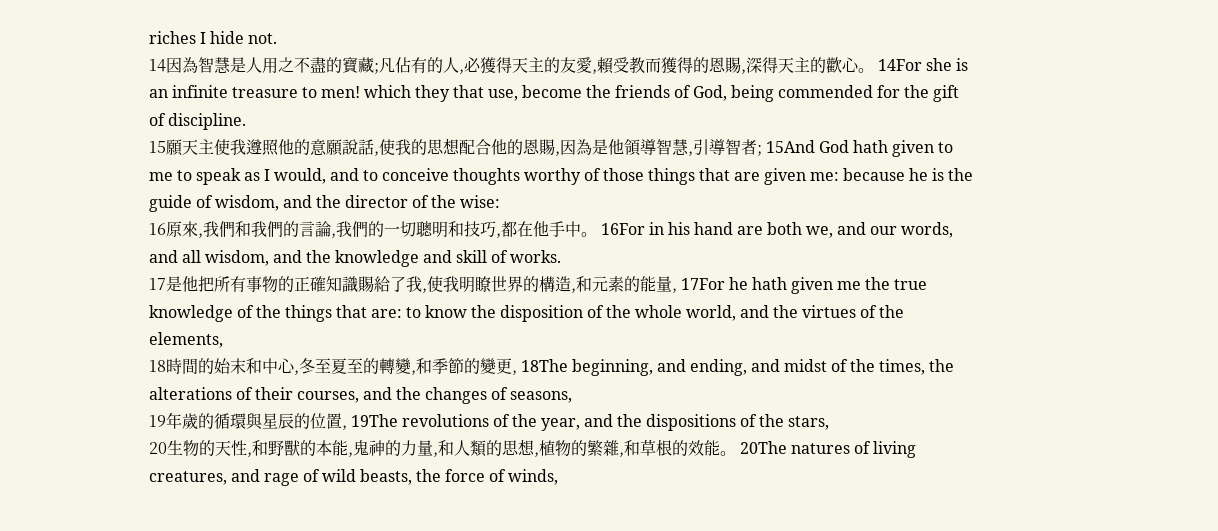riches I hide not.
14因為智慧是人用之不盡的寶藏;凡佔有的人,必獲得天主的友愛,賴受教而獲得的恩賜,深得天主的歡心。 14For she is an infinite treasure to men! which they that use, become the friends of God, being commended for the gift of discipline.
15願天主使我遵照他的意願說話,使我的思想配合他的恩賜,因為是他領導智慧,引導智者; 15And God hath given to me to speak as I would, and to conceive thoughts worthy of those things that are given me: because he is the guide of wisdom, and the director of the wise:
16原來,我們和我們的言論,我們的一切聰明和技巧,都在他手中。 16For in his hand are both we, and our words, and all wisdom, and the knowledge and skill of works.
17是他把所有事物的正確知識賜給了我,使我明瞭世界的構造,和元素的能量, 17For he hath given me the true knowledge of the things that are: to know the disposition of the whole world, and the virtues of the elements,
18時間的始末和中心,冬至夏至的轉變,和季節的變更, 18The beginning, and ending, and midst of the times, the alterations of their courses, and the changes of seasons,
19年歲的循環與星辰的位置, 19The revolutions of the year, and the dispositions of the stars,
20生物的天性,和野獸的本能,鬼神的力量,和人類的思想,植物的繁雜,和草根的效能。 20The natures of living creatures, and rage of wild beasts, the force of winds,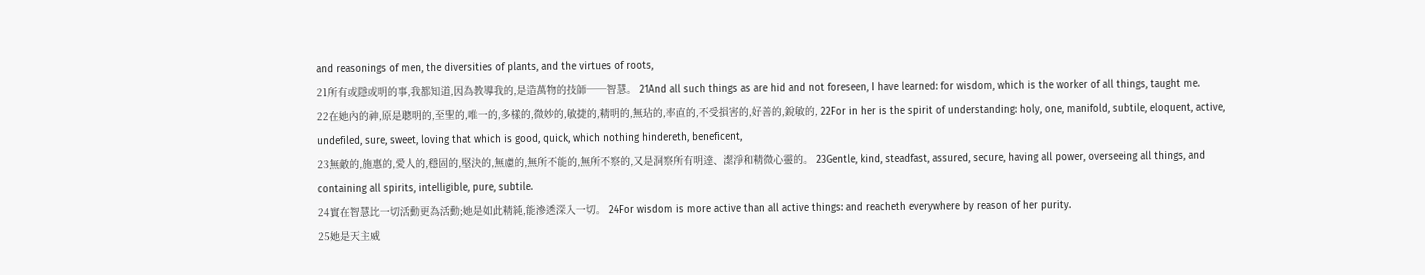and reasonings of men, the diversities of plants, and the virtues of roots,
21所有或隱或明的事,我都知道,因為教導我的,是造萬物的技師──智慧。 21And all such things as are hid and not foreseen, I have learned: for wisdom, which is the worker of all things, taught me.
22在她內的神,原是聰明的,至聖的,唯一的,多樣的,微妙的,敏捷的,精明的,無玷的,率直的,不受損害的,好善的,銳敏的, 22For in her is the spirit of understanding: holy, one, manifold, subtile, eloquent, active, undefiled, sure, sweet, loving that which is good, quick, which nothing hindereth, beneficent,
23無敵的,施惠的,愛人的,穩固的,堅決的,無慮的,無所不能的,無所不察的,又是洞察所有明達、潔淨和精微心靈的。 23Gentle, kind, steadfast, assured, secure, having all power, overseeing all things, and containing all spirits, intelligible, pure, subtile.
24實在智慧比一切活動更為活動;她是如此精純,能滲透深入一切。 24For wisdom is more active than all active things: and reacheth everywhere by reason of her purity.
25她是天主威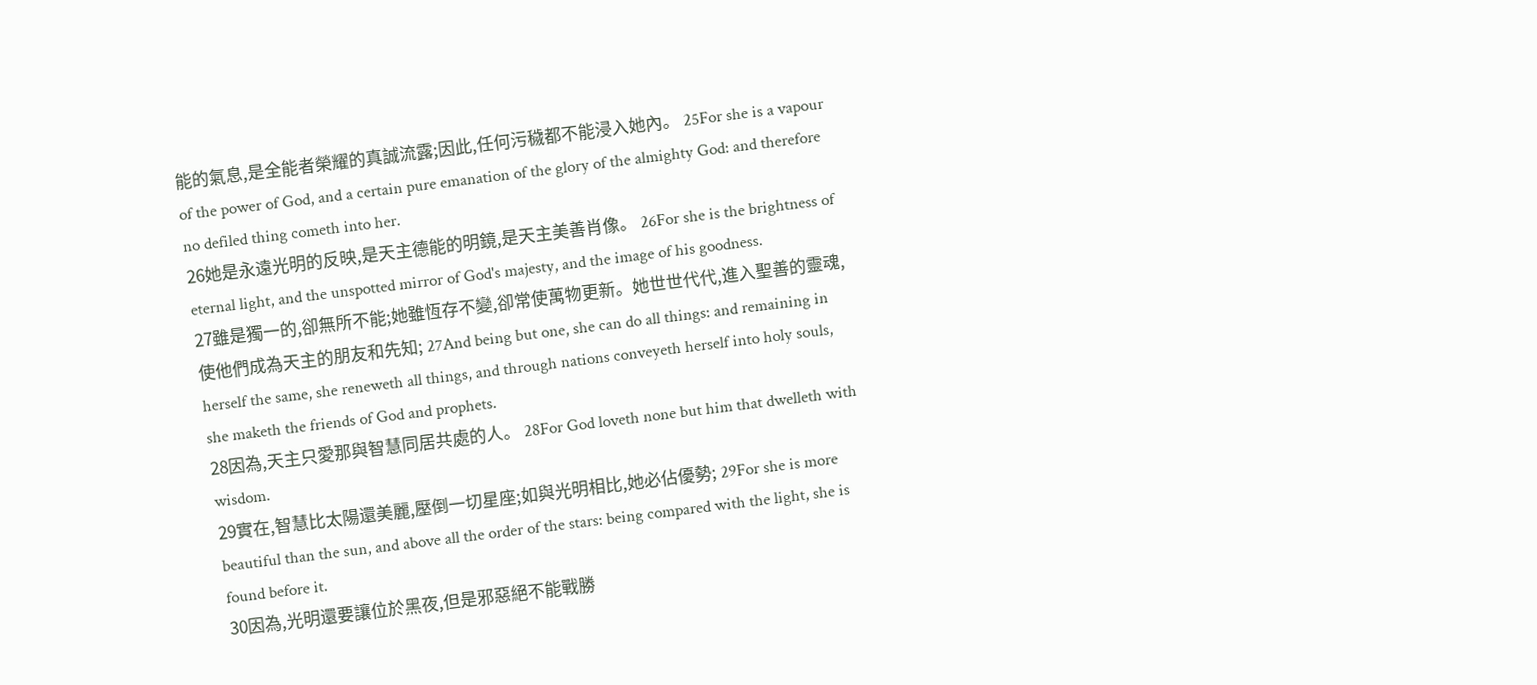能的氣息,是全能者榮耀的真誠流露;因此,任何污穢都不能浸入她內。 25For she is a vapour of the power of God, and a certain pure emanation of the glory of the almighty God: and therefore no defiled thing cometh into her.
26她是永遠光明的反映,是天主德能的明鏡,是天主美善肖像。 26For she is the brightness of eternal light, and the unspotted mirror of God's majesty, and the image of his goodness.
27雖是獨一的,卻無所不能;她雖恆存不變,卻常使萬物更新。她世世代代,進入聖善的靈魂,使他們成為天主的朋友和先知; 27And being but one, she can do all things: and remaining in herself the same, she reneweth all things, and through nations conveyeth herself into holy souls, she maketh the friends of God and prophets.
28因為,天主只愛那與智慧同居共處的人。 28For God loveth none but him that dwelleth with wisdom.
29實在,智慧比太陽還美麗,壓倒一切星座;如與光明相比,她必佔優勢; 29For she is more beautiful than the sun, and above all the order of the stars: being compared with the light, she is found before it.
30因為,光明還要讓位於黑夜,但是邪惡絕不能戰勝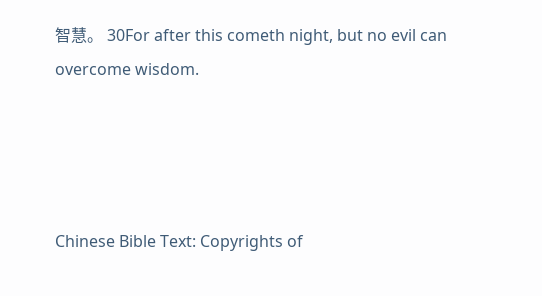智慧。 30For after this cometh night, but no evil can overcome wisdom.




Chinese Bible Text: Copyrights of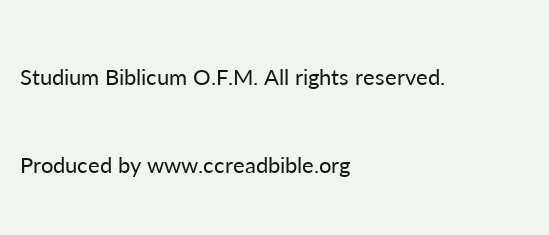Studium Biblicum O.F.M. All rights reserved.

Produced by www.ccreadbible.org